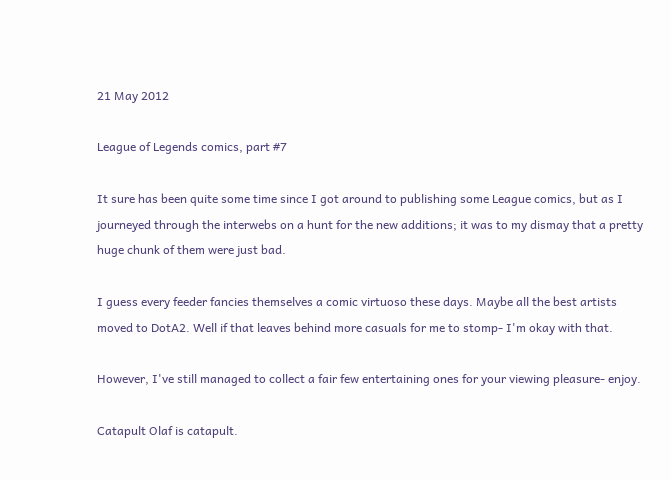21 May 2012

League of Legends comics, part #7

It sure has been quite some time since I got around to publishing some League comics, but as I journeyed through the interwebs on a hunt for the new additions; it was to my dismay that a pretty huge chunk of them were just bad.

I guess every feeder fancies themselves a comic virtuoso these days. Maybe all the best artists moved to DotA2. Well if that leaves behind more casuals for me to stomp- I'm okay with that.

However, I've still managed to collect a fair few entertaining ones for your viewing pleasure- enjoy.

Catapult Olaf is catapult.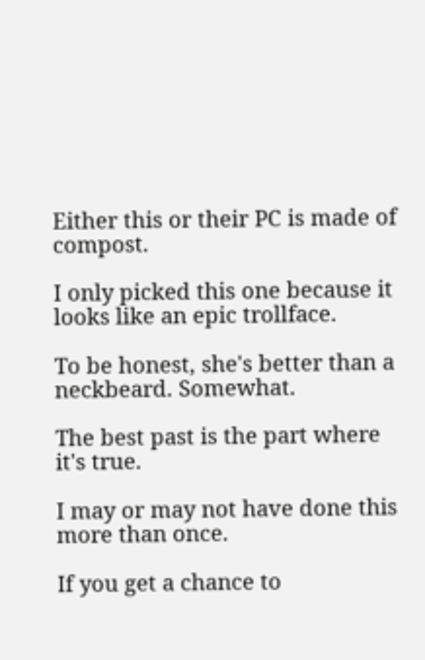Either this or their PC is made of compost.

I only picked this one because it looks like an epic trollface.

To be honest, she's better than a neckbeard. Somewhat.

The best past is the part where it's true.

I may or may not have done this more than once.

If you get a chance to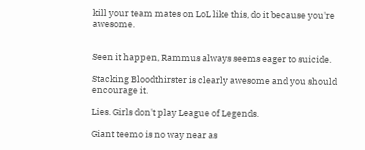kill your team mates on LoL like this, do it because you're awesome.


Seen it happen, Rammus always seems eager to suicide.

Stacking Bloodthirster is clearly awesome and you should encourage it.

Lies. Girls don't play League of Legends.

Giant teemo is no way near as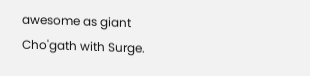awesome as giant Cho'gath with Surge.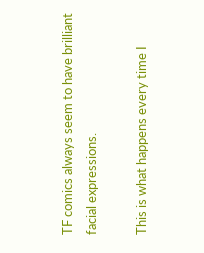TF comics always seem to have brilliant facial expressions.

This is what happens every time I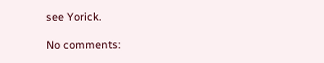see Yorick.

No comments: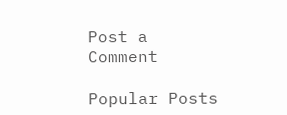Post a Comment

Popular Posts